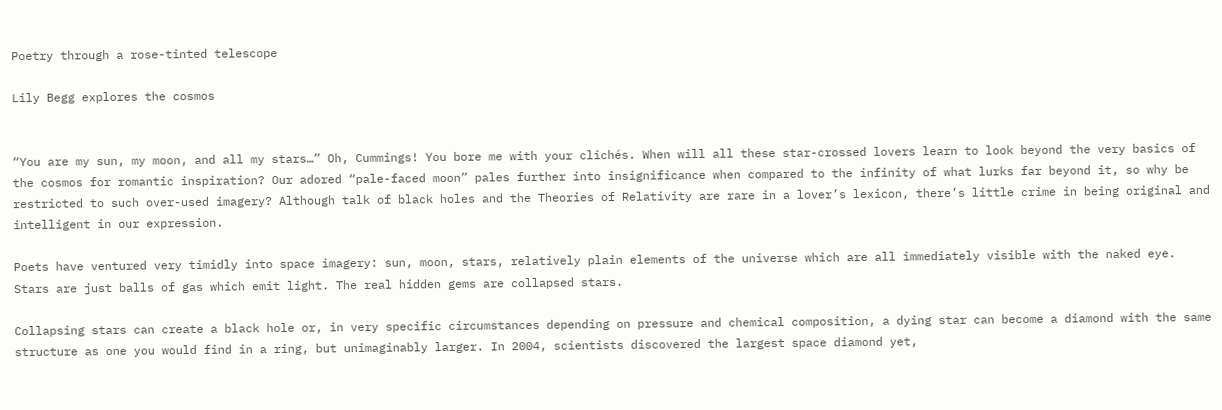Poetry through a rose-tinted telescope

Lily Begg explores the cosmos


“You are my sun, my moon, and all my stars…” Oh, Cummings! You bore me with your clichés. When will all these star-crossed lovers learn to look beyond the very basics of the cosmos for romantic inspiration? Our adored “pale-faced moon” pales further into insignificance when compared to the infinity of what lurks far beyond it, so why be restricted to such over-used imagery? Although talk of black holes and the Theories of Relativity are rare in a lover’s lexicon, there’s little crime in being original and intelligent in our expression.

Poets have ventured very timidly into space imagery: sun, moon, stars, relatively plain elements of the universe which are all immediately visible with the naked eye. Stars are just balls of gas which emit light. The real hidden gems are collapsed stars.

Collapsing stars can create a black hole or, in very specific circumstances depending on pressure and chemical composition, a dying star can become a diamond with the same structure as one you would find in a ring, but unimaginably larger. In 2004, scientists discovered the largest space diamond yet,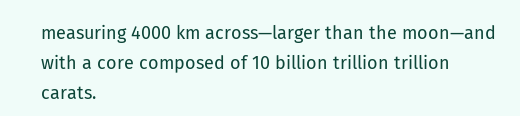measuring 4000 km across—larger than the moon—and with a core composed of 10 billion trillion trillion carats.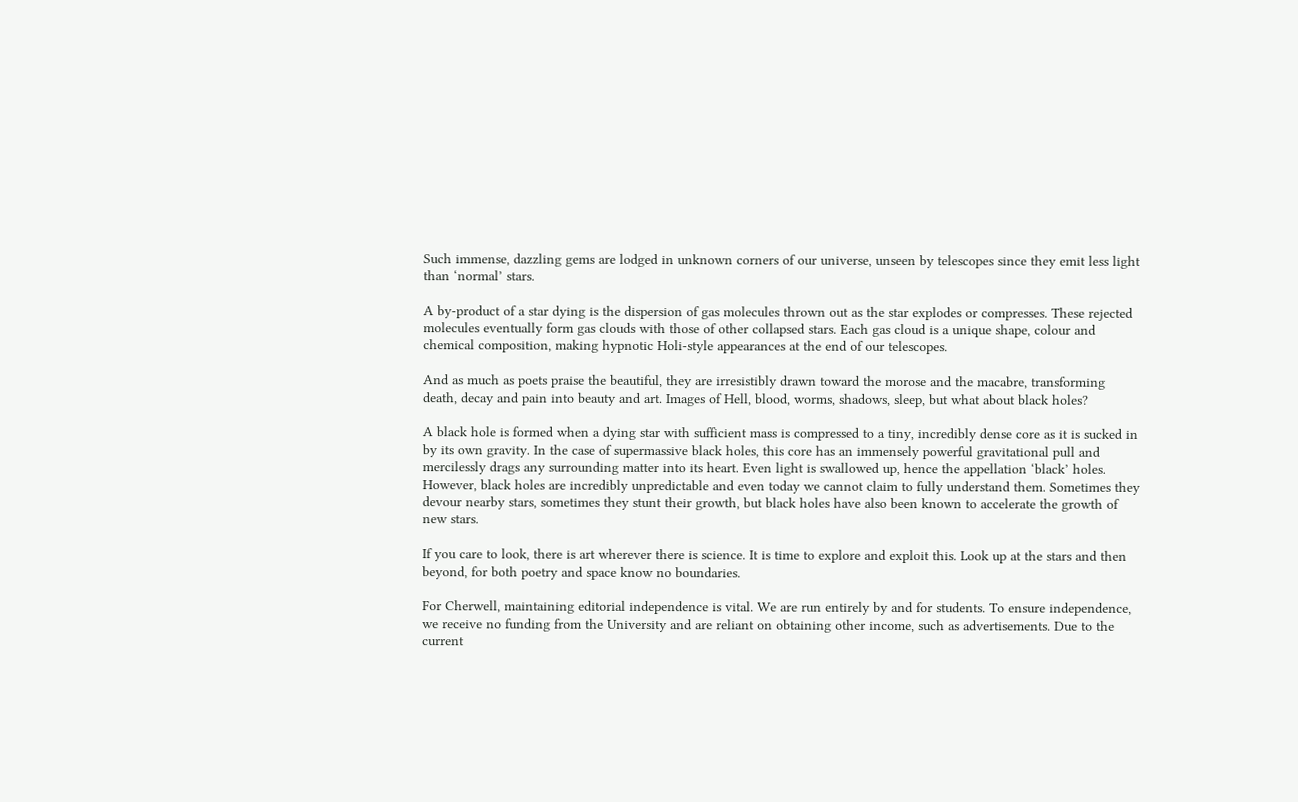Such immense, dazzling gems are lodged in unknown corners of our universe, unseen by telescopes since they emit less light than ‘normal’ stars.

A by-product of a star dying is the dispersion of gas molecules thrown out as the star explodes or compresses. These rejected molecules eventually form gas clouds with those of other collapsed stars. Each gas cloud is a unique shape, colour and chemical composition, making hypnotic Holi-style appearances at the end of our telescopes.

And as much as poets praise the beautiful, they are irresistibly drawn toward the morose and the macabre, transforming death, decay and pain into beauty and art. Images of Hell, blood, worms, shadows, sleep, but what about black holes?

A black hole is formed when a dying star with sufficient mass is compressed to a tiny, incredibly dense core as it is sucked in by its own gravity. In the case of supermassive black holes, this core has an immensely powerful gravitational pull and mercilessly drags any surrounding matter into its heart. Even light is swallowed up, hence the appellation ‘black’ holes. However, black holes are incredibly unpredictable and even today we cannot claim to fully understand them. Sometimes they devour nearby stars, sometimes they stunt their growth, but black holes have also been known to accelerate the growth of new stars.

If you care to look, there is art wherever there is science. It is time to explore and exploit this. Look up at the stars and then beyond, for both poetry and space know no boundaries.

For Cherwell, maintaining editorial independence is vital. We are run entirely by and for students. To ensure independence, we receive no funding from the University and are reliant on obtaining other income, such as advertisements. Due to the current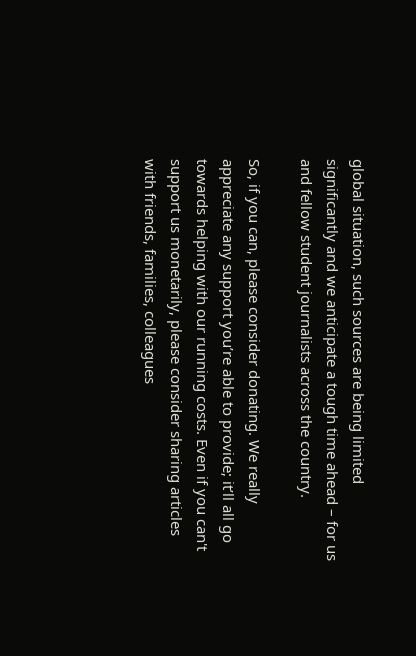global situation, such sources are being limited significantly and we anticipate a tough time ahead – for us and fellow student journalists across the country.

So, if you can, please consider donating. We really appreciate any support you’re able to provide; it’ll all go towards helping with our running costs. Even if you can't support us monetarily, please consider sharing articles with friends, families, colleagues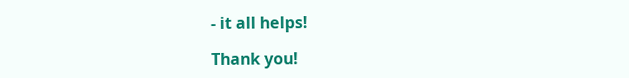- it all helps!

Thank you!